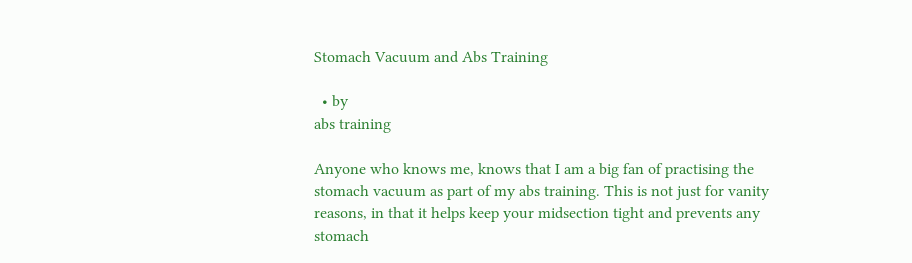Stomach Vacuum and Abs Training

  • by
abs training

Anyone who knows me, knows that I am a big fan of practising the stomach vacuum as part of my abs training. This is not just for vanity reasons, in that it helps keep your midsection tight and prevents any stomach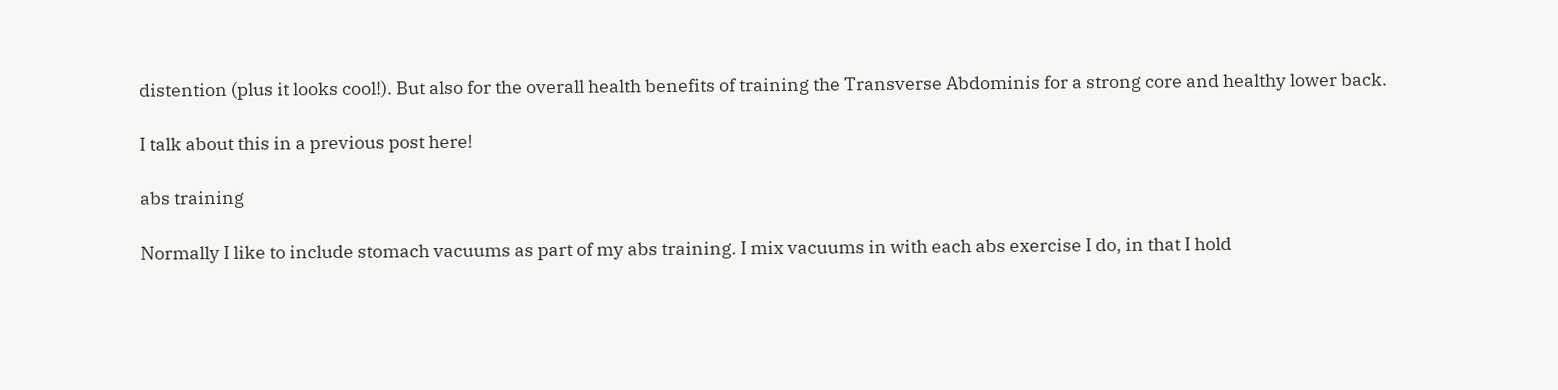distention (plus it looks cool!). But also for the overall health benefits of training the Transverse Abdominis for a strong core and healthy lower back.

I talk about this in a previous post here!

abs training

Normally I like to include stomach vacuums as part of my abs training. I mix vacuums in with each abs exercise I do, in that I hold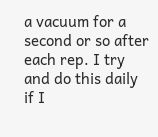a vacuum for a second or so after each rep. I try and do this daily if I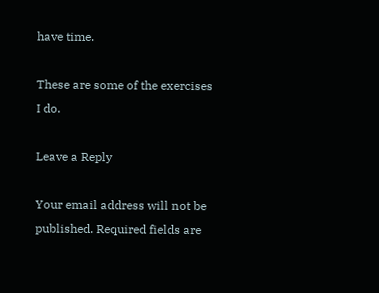have time.

These are some of the exercises I do.

Leave a Reply

Your email address will not be published. Required fields are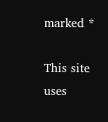marked *

This site uses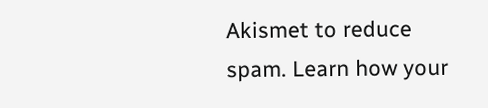Akismet to reduce spam. Learn how your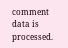comment data is processed.